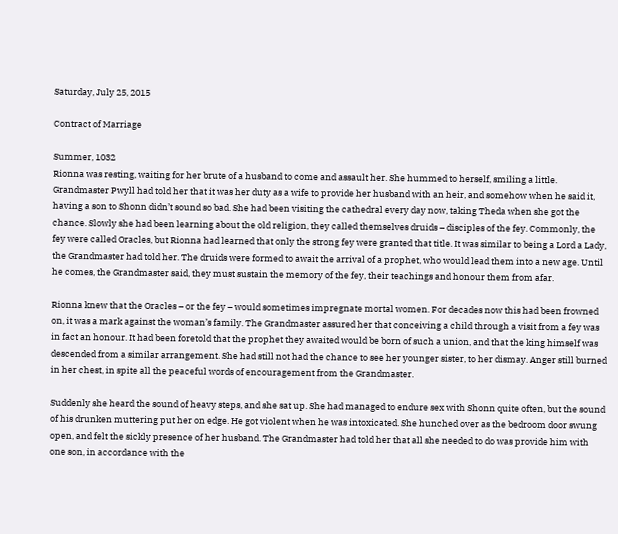Saturday, July 25, 2015

Contract of Marriage

Summer, 1032
Rionna was resting, waiting for her brute of a husband to come and assault her. She hummed to herself, smiling a little. Grandmaster Pwyll had told her that it was her duty as a wife to provide her husband with an heir, and somehow when he said it, having a son to Shonn didn’t sound so bad. She had been visiting the cathedral every day now, taking Theda when she got the chance. Slowly she had been learning about the old religion, they called themselves druids – disciples of the fey. Commonly, the fey were called Oracles, but Rionna had learned that only the strong fey were granted that title. It was similar to being a Lord a Lady, the Grandmaster had told her. The druids were formed to await the arrival of a prophet, who would lead them into a new age. Until he comes, the Grandmaster said, they must sustain the memory of the fey, their teachings and honour them from afar.

Rionna knew that the Oracles – or the fey – would sometimes impregnate mortal women. For decades now this had been frowned on, it was a mark against the woman’s family. The Grandmaster assured her that conceiving a child through a visit from a fey was in fact an honour. It had been foretold that the prophet they awaited would be born of such a union, and that the king himself was descended from a similar arrangement. She had still not had the chance to see her younger sister, to her dismay. Anger still burned in her chest, in spite all the peaceful words of encouragement from the Grandmaster.

Suddenly she heard the sound of heavy steps, and she sat up. She had managed to endure sex with Shonn quite often, but the sound of his drunken muttering put her on edge. He got violent when he was intoxicated. She hunched over as the bedroom door swung open, and felt the sickly presence of her husband. The Grandmaster had told her that all she needed to do was provide him with one son, in accordance with the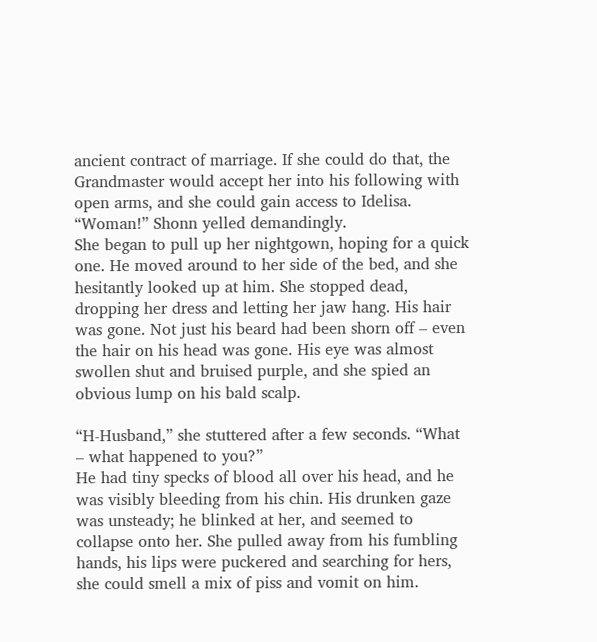ancient contract of marriage. If she could do that, the Grandmaster would accept her into his following with open arms, and she could gain access to Idelisa.
“Woman!” Shonn yelled demandingly.
She began to pull up her nightgown, hoping for a quick one. He moved around to her side of the bed, and she hesitantly looked up at him. She stopped dead, dropping her dress and letting her jaw hang. His hair was gone. Not just his beard had been shorn off – even the hair on his head was gone. His eye was almost swollen shut and bruised purple, and she spied an obvious lump on his bald scalp.

“H-Husband,” she stuttered after a few seconds. “What – what happened to you?”
He had tiny specks of blood all over his head, and he was visibly bleeding from his chin. His drunken gaze was unsteady; he blinked at her, and seemed to collapse onto her. She pulled away from his fumbling hands, his lips were puckered and searching for hers, she could smell a mix of piss and vomit on him.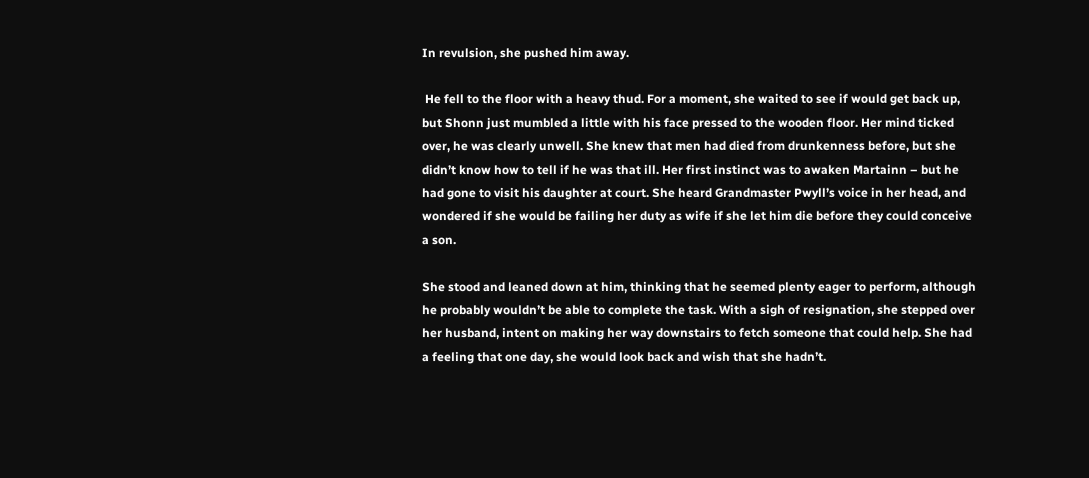In revulsion, she pushed him away.

 He fell to the floor with a heavy thud. For a moment, she waited to see if would get back up, but Shonn just mumbled a little with his face pressed to the wooden floor. Her mind ticked over, he was clearly unwell. She knew that men had died from drunkenness before, but she didn’t know how to tell if he was that ill. Her first instinct was to awaken Martainn – but he had gone to visit his daughter at court. She heard Grandmaster Pwyll’s voice in her head, and wondered if she would be failing her duty as wife if she let him die before they could conceive a son.

She stood and leaned down at him, thinking that he seemed plenty eager to perform, although he probably wouldn’t be able to complete the task. With a sigh of resignation, she stepped over her husband, intent on making her way downstairs to fetch someone that could help. She had a feeling that one day, she would look back and wish that she hadn’t.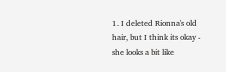1. I deleted Rionna's old hair, but I think its okay - she looks a bit like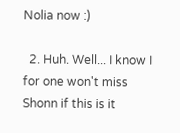Nolia now :)

  2. Huh. Well... I know I for one won't miss Shonn if this is it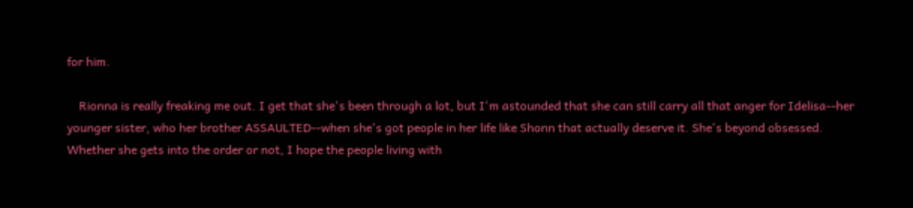for him.

    Rionna is really freaking me out. I get that she's been through a lot, but I'm astounded that she can still carry all that anger for Idelisa--her younger sister, who her brother ASSAULTED--when she's got people in her life like Shonn that actually deserve it. She's beyond obsessed. Whether she gets into the order or not, I hope the people living with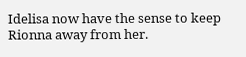Idelisa now have the sense to keep Rionna away from her.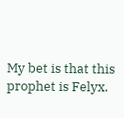My bet is that this prophet is Felyx.